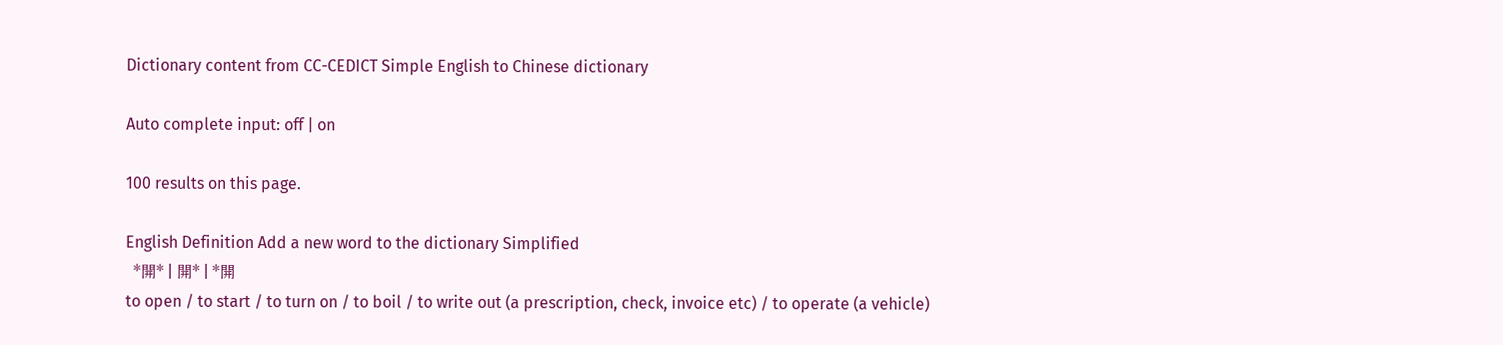Dictionary content from CC-CEDICT Simple English to Chinese dictionary

Auto complete input: off | on

100 results on this page.

English Definition Add a new word to the dictionary Simplified
  *開* | 開* | *開
to open / to start / to turn on / to boil / to write out (a prescription, check, invoice etc) / to operate (a vehicle)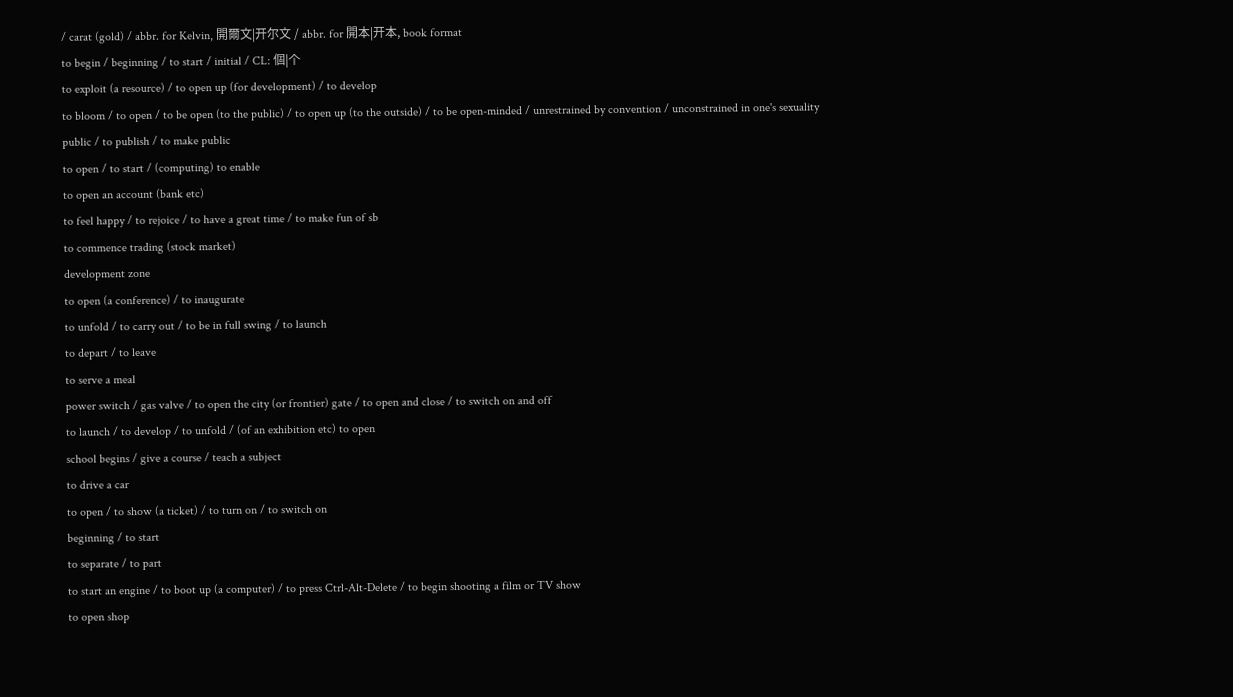/ carat (gold) / abbr. for Kelvin, 開爾文|开尔文 / abbr. for 開本|开本, book format
to begin / beginning / to start / initial / CL: 個|个
to exploit (a resource) / to open up (for development) / to develop
to bloom / to open / to be open (to the public) / to open up (to the outside) / to be open-minded / unrestrained by convention / unconstrained in one's sexuality
public / to publish / to make public
to open / to start / (computing) to enable
to open an account (bank etc)
to feel happy / to rejoice / to have a great time / to make fun of sb
to commence trading (stock market)
development zone
to open (a conference) / to inaugurate
to unfold / to carry out / to be in full swing / to launch
to depart / to leave
to serve a meal
power switch / gas valve / to open the city (or frontier) gate / to open and close / to switch on and off
to launch / to develop / to unfold / (of an exhibition etc) to open
school begins / give a course / teach a subject
to drive a car
to open / to show (a ticket) / to turn on / to switch on
beginning / to start
to separate / to part
to start an engine / to boot up (a computer) / to press Ctrl-Alt-Delete / to begin shooting a film or TV show
to open shop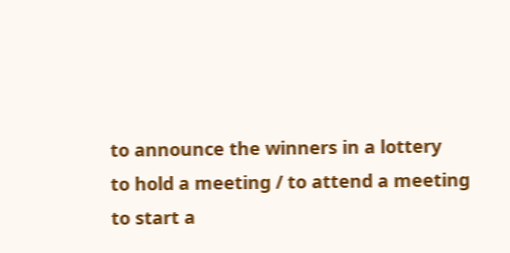to announce the winners in a lottery
to hold a meeting / to attend a meeting
to start a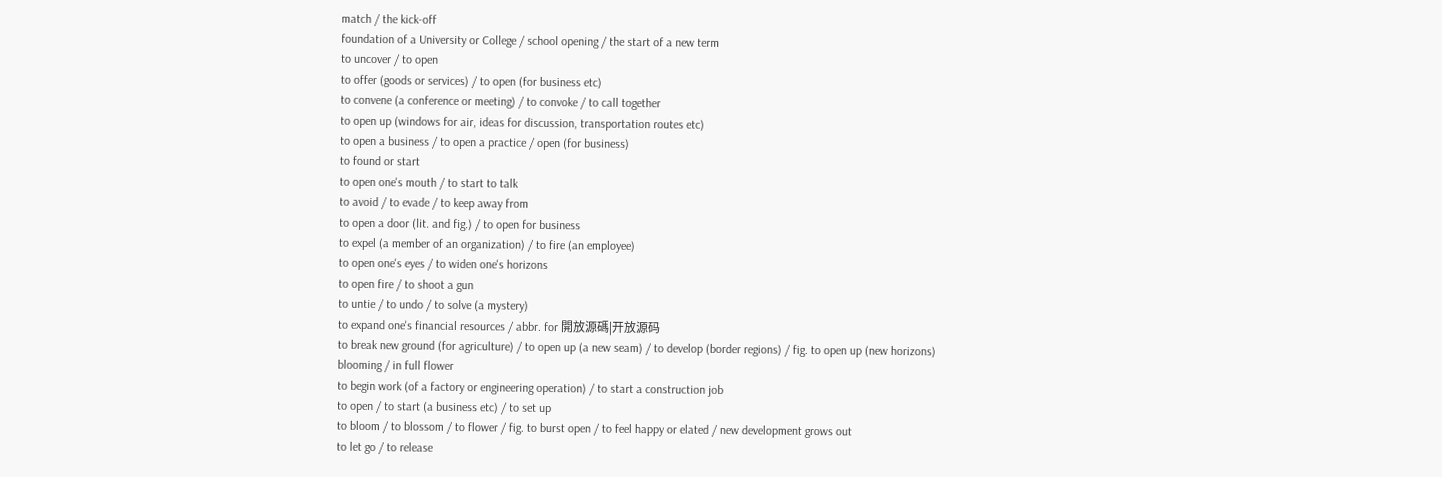match / the kick-off
foundation of a University or College / school opening / the start of a new term
to uncover / to open
to offer (goods or services) / to open (for business etc)
to convene (a conference or meeting) / to convoke / to call together
to open up (windows for air, ideas for discussion, transportation routes etc)
to open a business / to open a practice / open (for business)
to found or start
to open one's mouth / to start to talk
to avoid / to evade / to keep away from
to open a door (lit. and fig.) / to open for business
to expel (a member of an organization) / to fire (an employee)
to open one's eyes / to widen one's horizons
to open fire / to shoot a gun
to untie / to undo / to solve (a mystery)
to expand one's financial resources / abbr. for 開放源碼|开放源码
to break new ground (for agriculture) / to open up (a new seam) / to develop (border regions) / fig. to open up (new horizons)
blooming / in full flower
to begin work (of a factory or engineering operation) / to start a construction job
to open / to start (a business etc) / to set up
to bloom / to blossom / to flower / fig. to burst open / to feel happy or elated / new development grows out
to let go / to release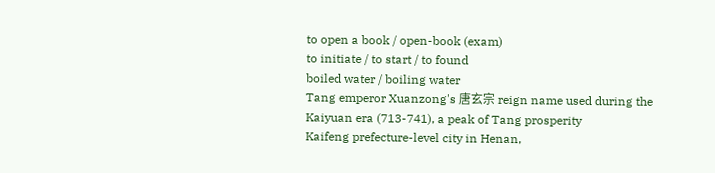to open a book / open-book (exam)
to initiate / to start / to found
boiled water / boiling water
Tang emperor Xuanzong's 唐玄宗 reign name used during the Kaiyuan era (713-741), a peak of Tang prosperity
Kaifeng prefecture-level city in Henan,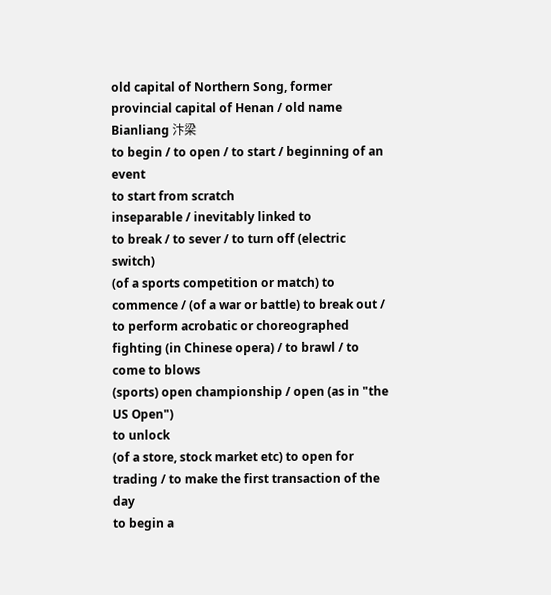old capital of Northern Song, former provincial capital of Henan / old name Bianliang 汴梁
to begin / to open / to start / beginning of an event
to start from scratch
inseparable / inevitably linked to
to break / to sever / to turn off (electric switch)
(of a sports competition or match) to commence / (of a war or battle) to break out / to perform acrobatic or choreographed fighting (in Chinese opera) / to brawl / to come to blows
(sports) open championship / open (as in "the US Open")
to unlock
(of a store, stock market etc) to open for trading / to make the first transaction of the day
to begin a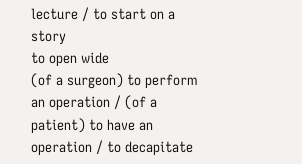lecture / to start on a story
to open wide
(of a surgeon) to perform an operation / (of a patient) to have an operation / to decapitate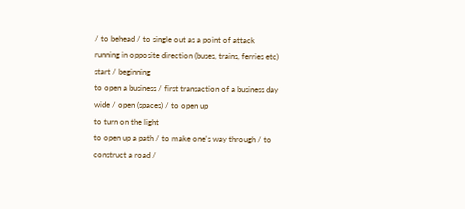/ to behead / to single out as a point of attack
running in opposite direction (buses, trains, ferries etc)
start / beginning
to open a business / first transaction of a business day
wide / open (spaces) / to open up
to turn on the light
to open up a path / to make one's way through / to construct a road /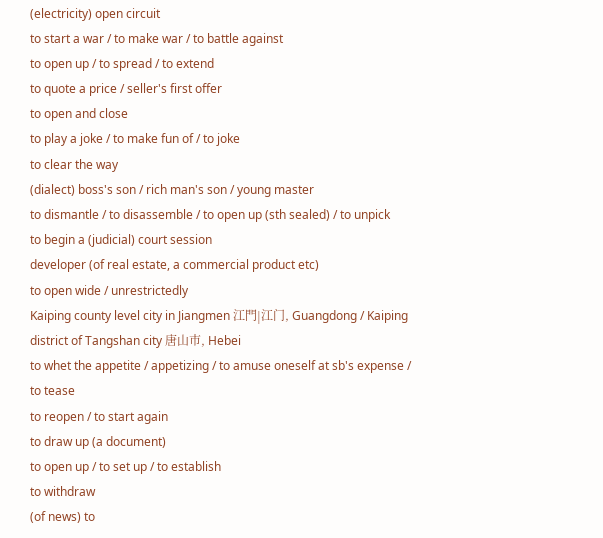(electricity) open circuit
to start a war / to make war / to battle against
to open up / to spread / to extend
to quote a price / seller's first offer
to open and close
to play a joke / to make fun of / to joke
to clear the way
(dialect) boss's son / rich man's son / young master
to dismantle / to disassemble / to open up (sth sealed) / to unpick
to begin a (judicial) court session
developer (of real estate, a commercial product etc)
to open wide / unrestrictedly
Kaiping county level city in Jiangmen 江門|江门, Guangdong / Kaiping district of Tangshan city 唐山市, Hebei
to whet the appetite / appetizing / to amuse oneself at sb's expense / to tease
to reopen / to start again
to draw up (a document)
to open up / to set up / to establish
to withdraw
(of news) to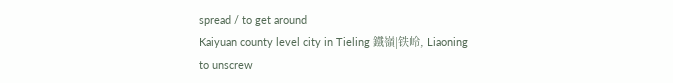spread / to get around
Kaiyuan county level city in Tieling 鐵嶺|铁岭, Liaoning
to unscrew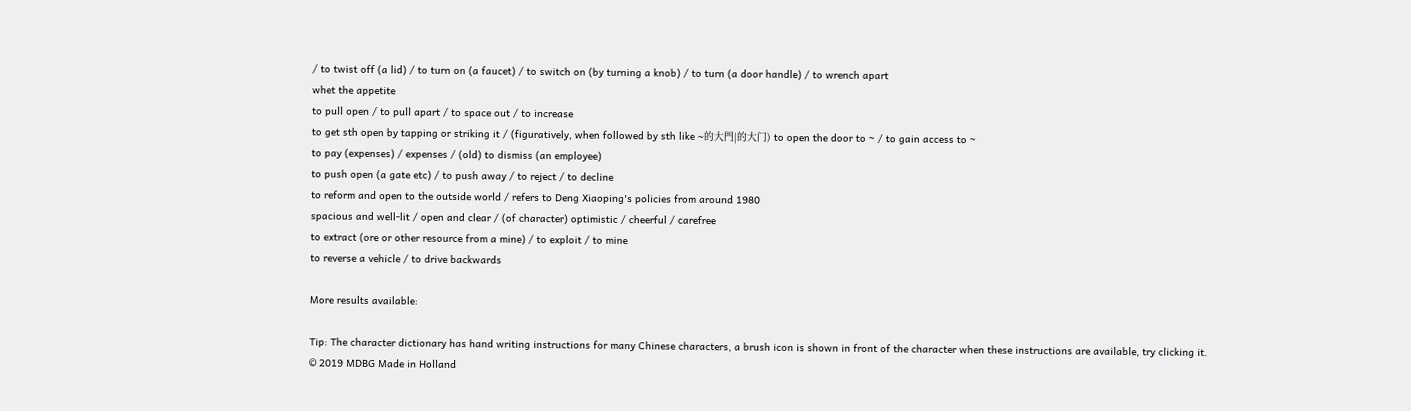/ to twist off (a lid) / to turn on (a faucet) / to switch on (by turning a knob) / to turn (a door handle) / to wrench apart
whet the appetite
to pull open / to pull apart / to space out / to increase
to get sth open by tapping or striking it / (figuratively, when followed by sth like ∼的大門|的大门) to open the door to ~ / to gain access to ~
to pay (expenses) / expenses / (old) to dismiss (an employee)
to push open (a gate etc) / to push away / to reject / to decline
to reform and open to the outside world / refers to Deng Xiaoping's policies from around 1980
spacious and well-lit / open and clear / (of character) optimistic / cheerful / carefree
to extract (ore or other resource from a mine) / to exploit / to mine
to reverse a vehicle / to drive backwards

More results available:

Tip: The character dictionary has hand writing instructions for many Chinese characters, a brush icon is shown in front of the character when these instructions are available, try clicking it.
© 2019 MDBG Made in Holland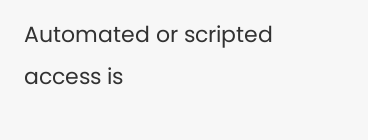Automated or scripted access is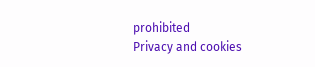prohibited
Privacy and cookies